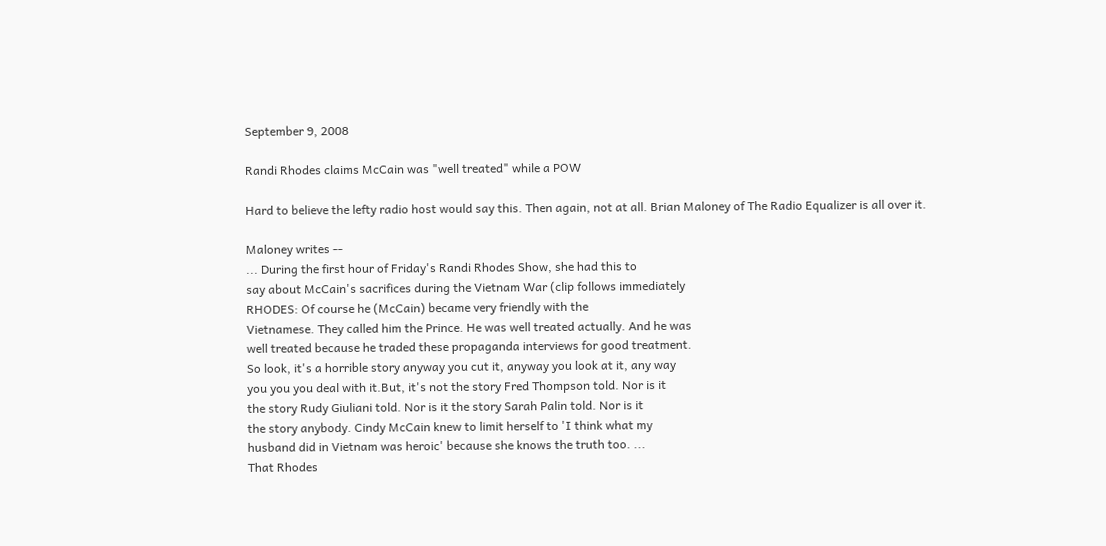September 9, 2008

Randi Rhodes claims McCain was "well treated" while a POW

Hard to believe the lefty radio host would say this. Then again, not at all. Brian Maloney of The Radio Equalizer is all over it.

Maloney writes --
... During the first hour of Friday's Randi Rhodes Show, she had this to
say about McCain's sacrifices during the Vietnam War (clip follows immediately
RHODES: Of course he (McCain) became very friendly with the
Vietnamese. They called him the Prince. He was well treated actually. And he was
well treated because he traded these propaganda interviews for good treatment.
So look, it's a horrible story anyway you cut it, anyway you look at it, any way
you you you deal with it.But, it's not the story Fred Thompson told. Nor is it
the story Rudy Giuliani told. Nor is it the story Sarah Palin told. Nor is it
the story anybody. Cindy McCain knew to limit herself to 'I think what my
husband did in Vietnam was heroic' because she knows the truth too. ...
That Rhodes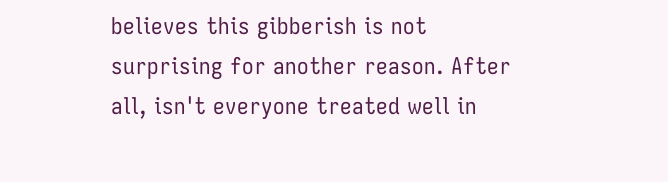believes this gibberish is not surprising for another reason. After all, isn't everyone treated well in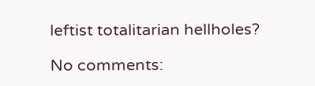leftist totalitarian hellholes?

No comments: